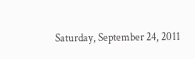Saturday, September 24, 2011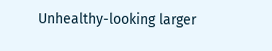Unhealthy-looking larger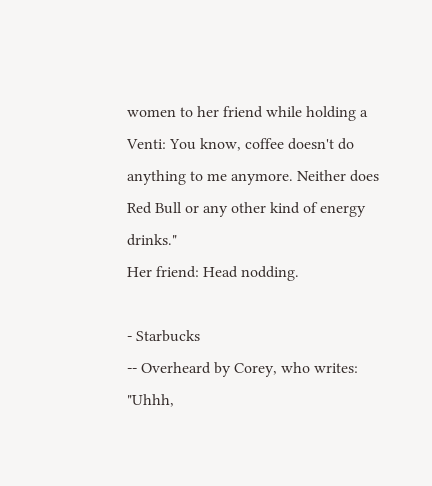women to her friend while holding a Venti: You know, coffee doesn't do anything to me anymore. Neither does Red Bull or any other kind of energy drinks."
Her friend: Head nodding.

- Starbucks
-- Overheard by Corey, who writes: "Uhhh,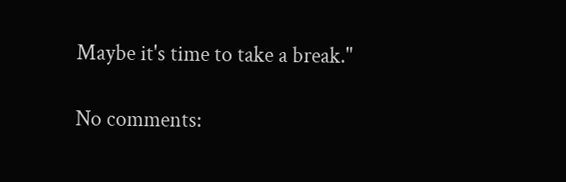Maybe it's time to take a break."

No comments: